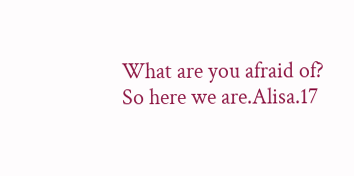What are you afraid of?
So here we are.Alisa.17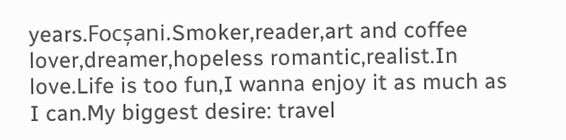years.Focșani.Smoker,reader,art and coffee lover,dreamer,hopeless romantic,realist.In love.Life is too fun,I wanna enjoy it as much as I can.My biggest desire: travel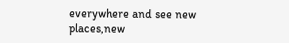everywhere and see new places,new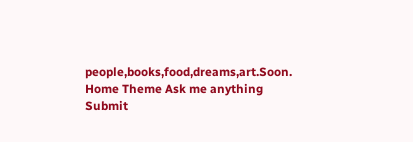people,books,food,dreams,art.Soon.
Home Theme Ask me anything Submit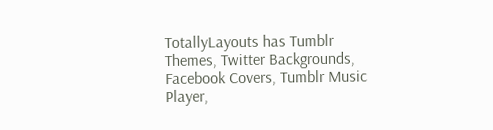TotallyLayouts has Tumblr Themes, Twitter Backgrounds, Facebook Covers, Tumblr Music Player,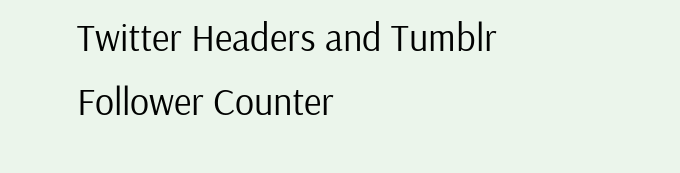Twitter Headers and Tumblr Follower Counter